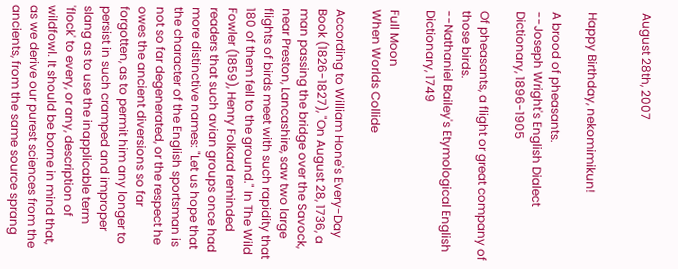August 28th, 2007


Happy Birthday, nekomimikun!

A brood of pheasants.
--Joseph Wright's English Dialect Dictionary, 1896-1905

Of pheasants, a flight or great company of those birds.
--Nathaniel Bailey's Etymological English Dictionary, 1749

Full Moon
When Worlds Collide

According to William Hone's Every-Day Book (1826-1827), "On August 28, 1736, a man passing the bridge over the Savock, near Preston, Lancashire, saw two large flights of birds meet with such rapidity that 180 of them fell to the ground." In The Wild Fowler (1859), Henry Folkard reminded readers that such avian groups once had more distinctive names: "Let us hope that the character of the English sportsman is not so far degenerated, or the respect he owes the ancient diversions so far forgotten, as to permit him any longer to persist in such cramped and improper slang as to use the inapplicable term 'flock' to every, or any, description of wildfowl. It should be borne in mind that, as we derive our purest sciences from the ancients, from the same source sprang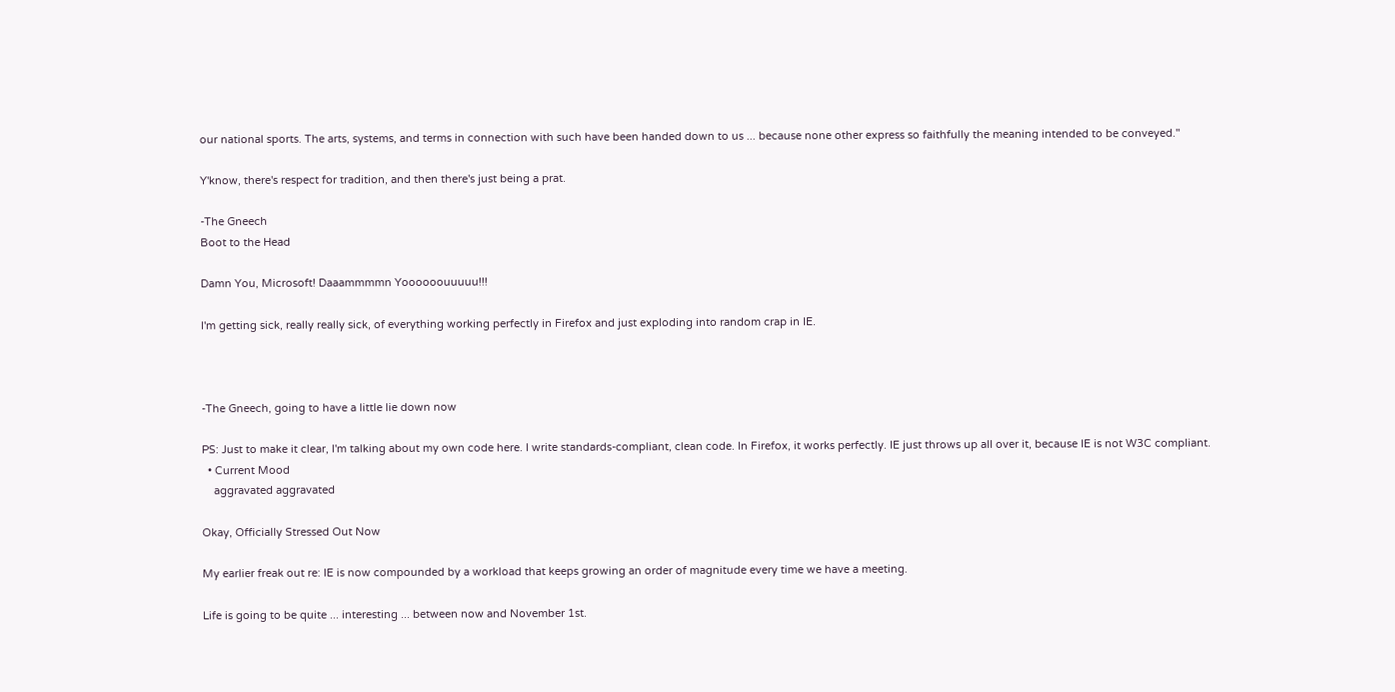our national sports. The arts, systems, and terms in connection with such have been handed down to us ... because none other express so faithfully the meaning intended to be conveyed."

Y'know, there's respect for tradition, and then there's just being a prat.

-The Gneech
Boot to the Head

Damn You, Microsoft! Daaammmmn Yoooooouuuuu!!!

I'm getting sick, really really sick, of everything working perfectly in Firefox and just exploding into random crap in IE.



-The Gneech, going to have a little lie down now

PS: Just to make it clear, I'm talking about my own code here. I write standards-compliant, clean code. In Firefox, it works perfectly. IE just throws up all over it, because IE is not W3C compliant.
  • Current Mood
    aggravated aggravated

Okay, Officially Stressed Out Now

My earlier freak out re: IE is now compounded by a workload that keeps growing an order of magnitude every time we have a meeting.

Life is going to be quite ... interesting ... between now and November 1st.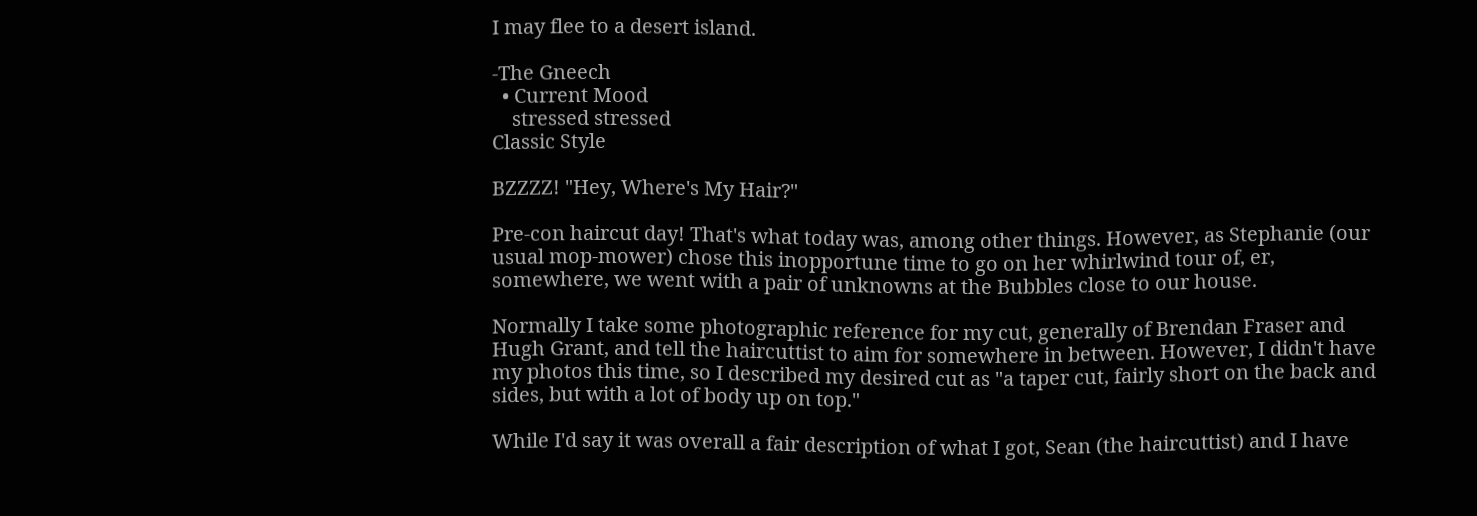I may flee to a desert island.

-The Gneech
  • Current Mood
    stressed stressed
Classic Style

BZZZZ! "Hey, Where's My Hair?"

Pre-con haircut day! That's what today was, among other things. However, as Stephanie (our usual mop-mower) chose this inopportune time to go on her whirlwind tour of, er, somewhere, we went with a pair of unknowns at the Bubbles close to our house.

Normally I take some photographic reference for my cut, generally of Brendan Fraser and Hugh Grant, and tell the haircuttist to aim for somewhere in between. However, I didn't have my photos this time, so I described my desired cut as "a taper cut, fairly short on the back and sides, but with a lot of body up on top."

While I'd say it was overall a fair description of what I got, Sean (the haircuttist) and I have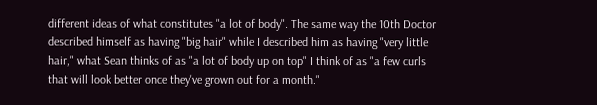different ideas of what constitutes "a lot of body". The same way the 10th Doctor described himself as having "big hair" while I described him as having "very little hair," what Sean thinks of as "a lot of body up on top" I think of as "a few curls that will look better once they've grown out for a month."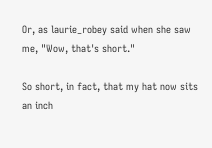Or, as laurie_robey said when she saw me, "Wow, that's short."

So short, in fact, that my hat now sits an inch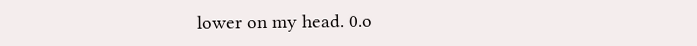lower on my head. 0.o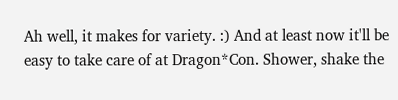Ah well, it makes for variety. :) And at least now it'll be easy to take care of at Dragon*Con. Shower, shake the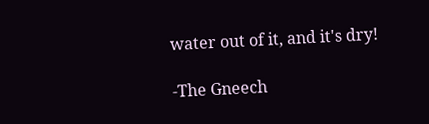water out of it, and it's dry!

-The Gneech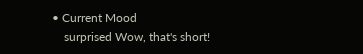• Current Mood
    surprised Wow, that's short!